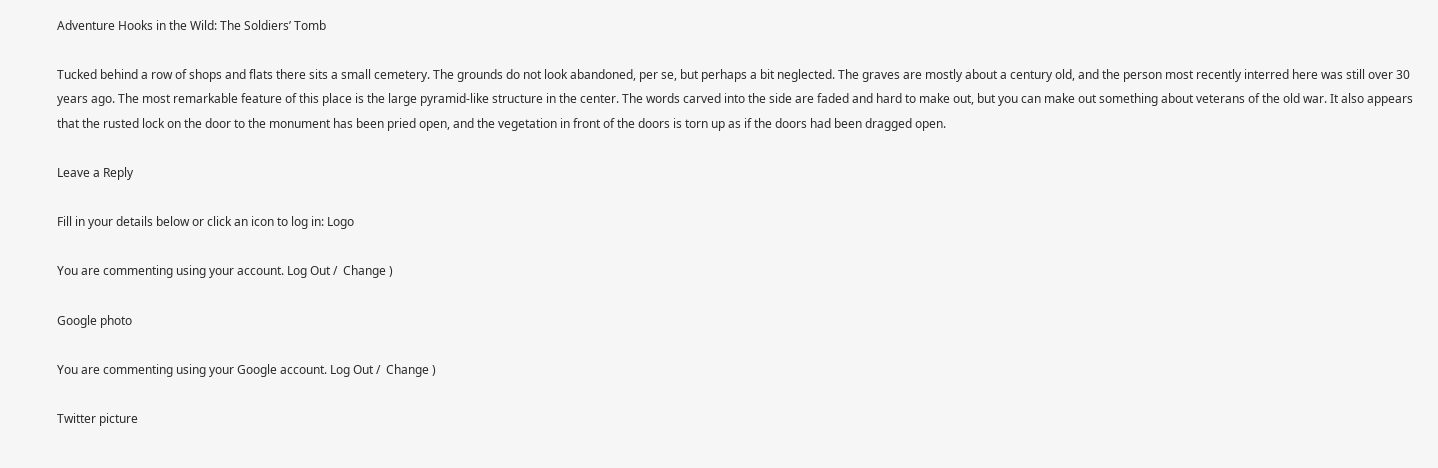Adventure Hooks in the Wild: The Soldiers’ Tomb

Tucked behind a row of shops and flats there sits a small cemetery. The grounds do not look abandoned, per se, but perhaps a bit neglected. The graves are mostly about a century old, and the person most recently interred here was still over 30 years ago. The most remarkable feature of this place is the large pyramid-like structure in the center. The words carved into the side are faded and hard to make out, but you can make out something about veterans of the old war. It also appears that the rusted lock on the door to the monument has been pried open, and the vegetation in front of the doors is torn up as if the doors had been dragged open.

Leave a Reply

Fill in your details below or click an icon to log in: Logo

You are commenting using your account. Log Out /  Change )

Google photo

You are commenting using your Google account. Log Out /  Change )

Twitter picture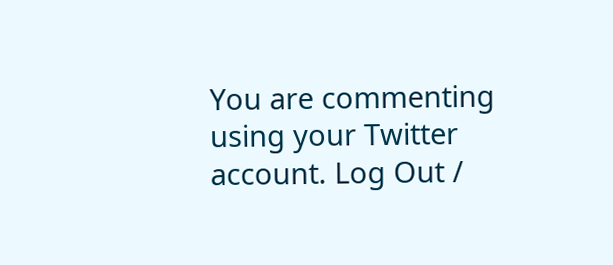You are commenting using your Twitter account. Log Out /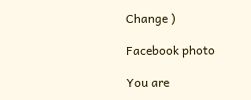Change )

Facebook photo

You are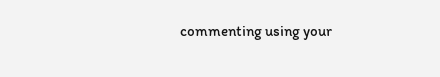commenting using your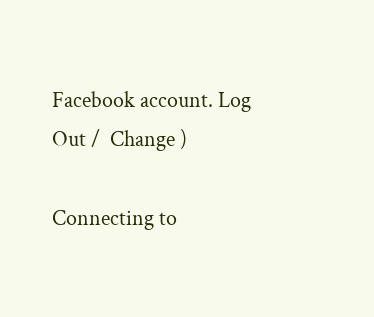Facebook account. Log Out /  Change )

Connecting to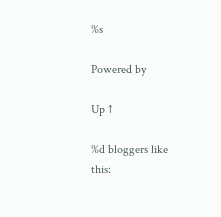%s

Powered by

Up ↑

%d bloggers like this: